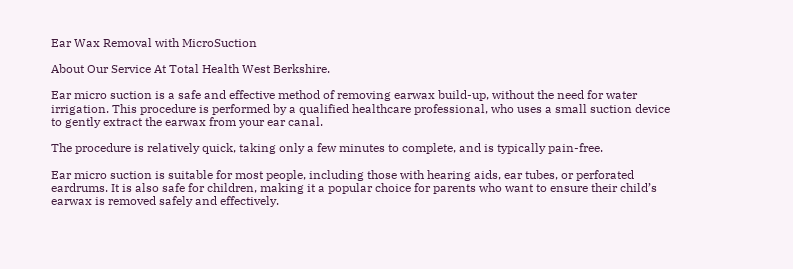Ear Wax Removal with MicroSuction

About Our Service At Total Health West Berkshire.

Ear micro suction is a safe and effective method of removing earwax build-up, without the need for water irrigation. This procedure is performed by a qualified healthcare professional, who uses a small suction device to gently extract the earwax from your ear canal.

The procedure is relatively quick, taking only a few minutes to complete, and is typically pain-free.

Ear micro suction is suitable for most people, including those with hearing aids, ear tubes, or perforated eardrums. It is also safe for children, making it a popular choice for parents who want to ensure their child’s earwax is removed safely and effectively.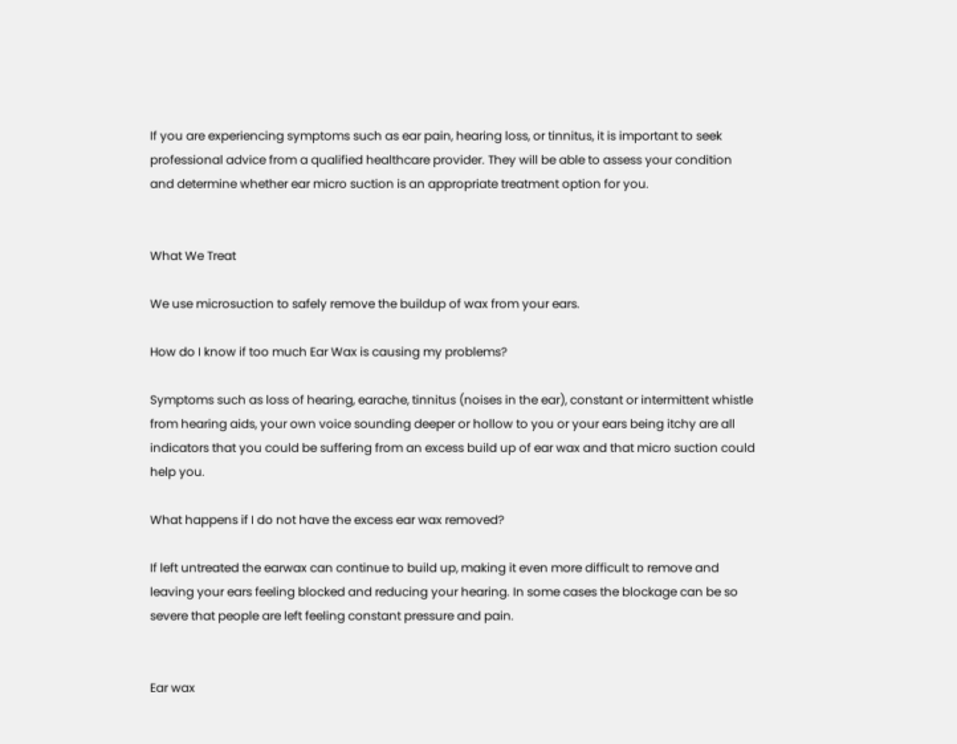If you are experiencing symptoms such as ear pain, hearing loss, or tinnitus, it is important to seek professional advice from a qualified healthcare provider. They will be able to assess your condition and determine whether ear micro suction is an appropriate treatment option for you.


What We Treat

We use microsuction to safely remove the buildup of wax from your ears.

How do I know if too much Ear Wax is causing my problems?

Symptoms such as loss of hearing, earache, tinnitus (noises in the ear), constant or intermittent whistle from hearing aids, your own voice sounding deeper or hollow to you or your ears being itchy are all indicators that you could be suffering from an excess build up of ear wax and that micro suction could help you.

What happens if I do not have the excess ear wax removed?

If left untreated the earwax can continue to build up, making it even more difficult to remove and leaving your ears feeling blocked and reducing your hearing. In some cases the blockage can be so severe that people are left feeling constant pressure and pain.


Ear wax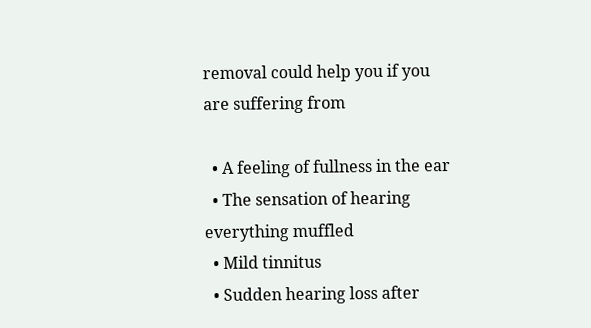removal could help you if you are suffering from

  • A feeling of fullness in the ear
  • The sensation of hearing everything muffled
  • Mild tinnitus
  • Sudden hearing loss after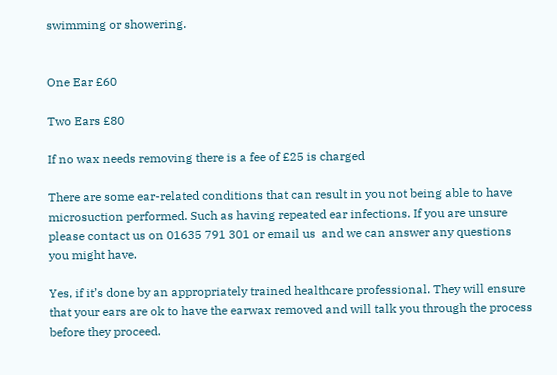swimming or showering.


One Ear £60

Two Ears £80

If no wax needs removing there is a fee of £25 is charged

There are some ear-related conditions that can result in you not being able to have microsuction performed. Such as having repeated ear infections. If you are unsure please contact us on 01635 791 301 or email us  and we can answer any questions you might have.

Yes, if it’s done by an appropriately trained healthcare professional. They will ensure that your ears are ok to have the earwax removed and will talk you through the process before they proceed.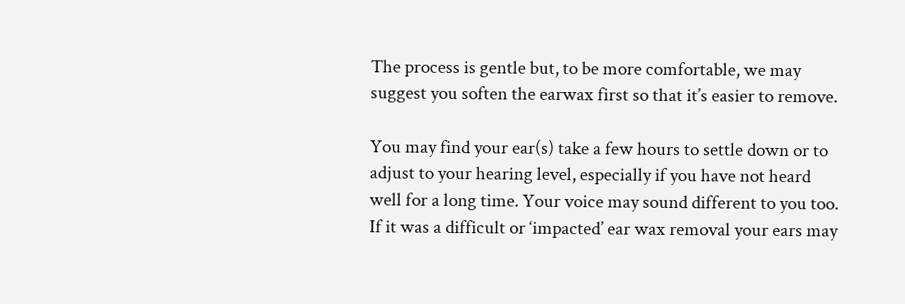The process is gentle but, to be more comfortable, we may suggest you soften the earwax first so that it’s easier to remove.

You may find your ear(s) take a few hours to settle down or to adjust to your hearing level, especially if you have not heard well for a long time. Your voice may sound different to you too. If it was a difficult or ‘impacted’ ear wax removal your ears may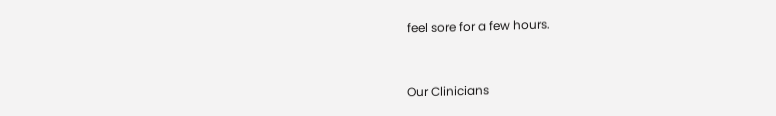feel sore for a few hours.


Our Clinicians